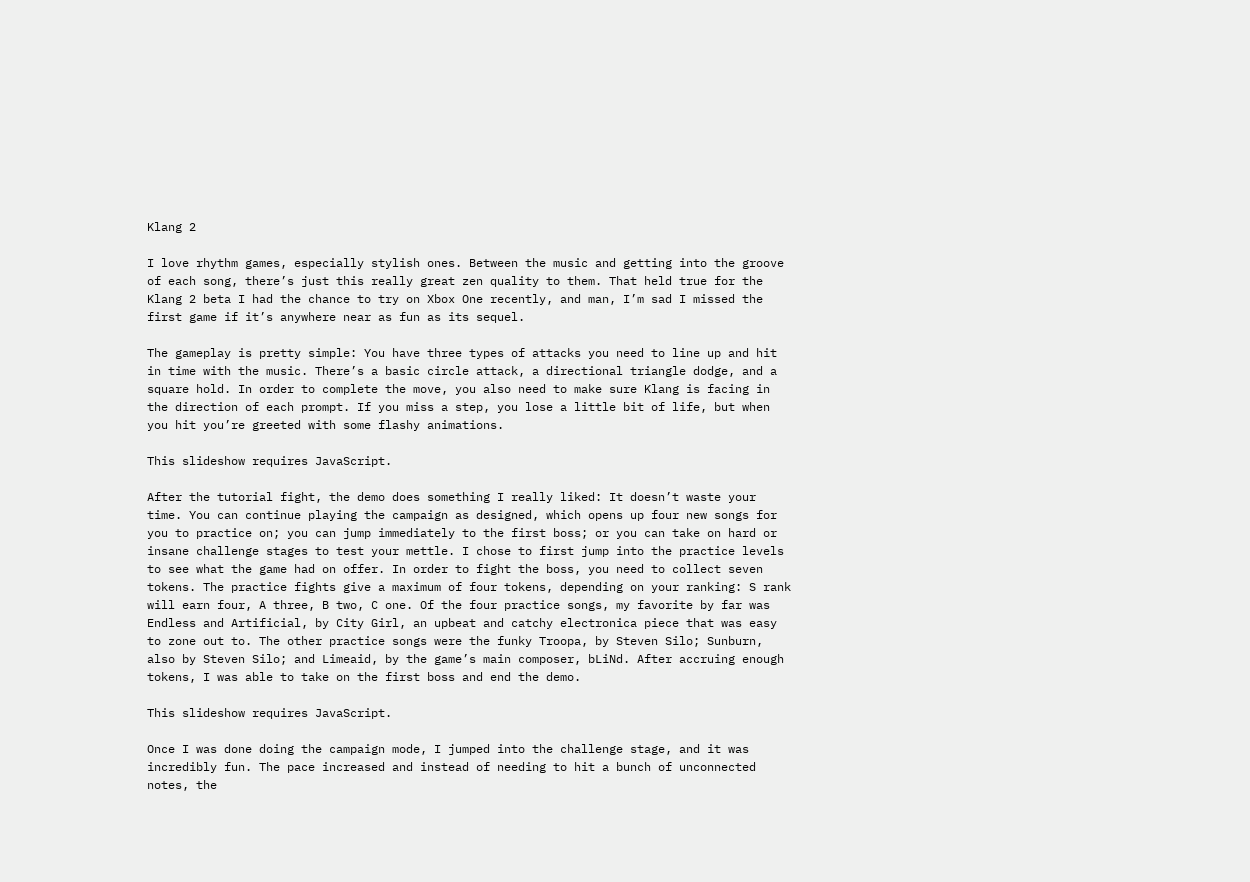Klang 2

I love rhythm games, especially stylish ones. Between the music and getting into the groove of each song, there’s just this really great zen quality to them. That held true for the Klang 2 beta I had the chance to try on Xbox One recently, and man, I’m sad I missed the first game if it’s anywhere near as fun as its sequel.

The gameplay is pretty simple: You have three types of attacks you need to line up and hit in time with the music. There’s a basic circle attack, a directional triangle dodge, and a square hold. In order to complete the move, you also need to make sure Klang is facing in the direction of each prompt. If you miss a step, you lose a little bit of life, but when you hit you’re greeted with some flashy animations.

This slideshow requires JavaScript.

After the tutorial fight, the demo does something I really liked: It doesn’t waste your time. You can continue playing the campaign as designed, which opens up four new songs for you to practice on; you can jump immediately to the first boss; or you can take on hard or insane challenge stages to test your mettle. I chose to first jump into the practice levels to see what the game had on offer. In order to fight the boss, you need to collect seven tokens. The practice fights give a maximum of four tokens, depending on your ranking: S rank will earn four, A three, B two, C one. Of the four practice songs, my favorite by far was Endless and Artificial, by City Girl, an upbeat and catchy electronica piece that was easy to zone out to. The other practice songs were the funky Troopa, by Steven Silo; Sunburn, also by Steven Silo; and Limeaid, by the game’s main composer, bLiNd. After accruing enough tokens, I was able to take on the first boss and end the demo.

This slideshow requires JavaScript.

Once I was done doing the campaign mode, I jumped into the challenge stage, and it was incredibly fun. The pace increased and instead of needing to hit a bunch of unconnected notes, the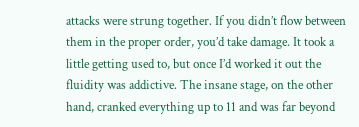attacks were strung together. If you didn’t flow between them in the proper order, you’d take damage. It took a little getting used to, but once I’d worked it out the fluidity was addictive. The insane stage, on the other hand, cranked everything up to 11 and was far beyond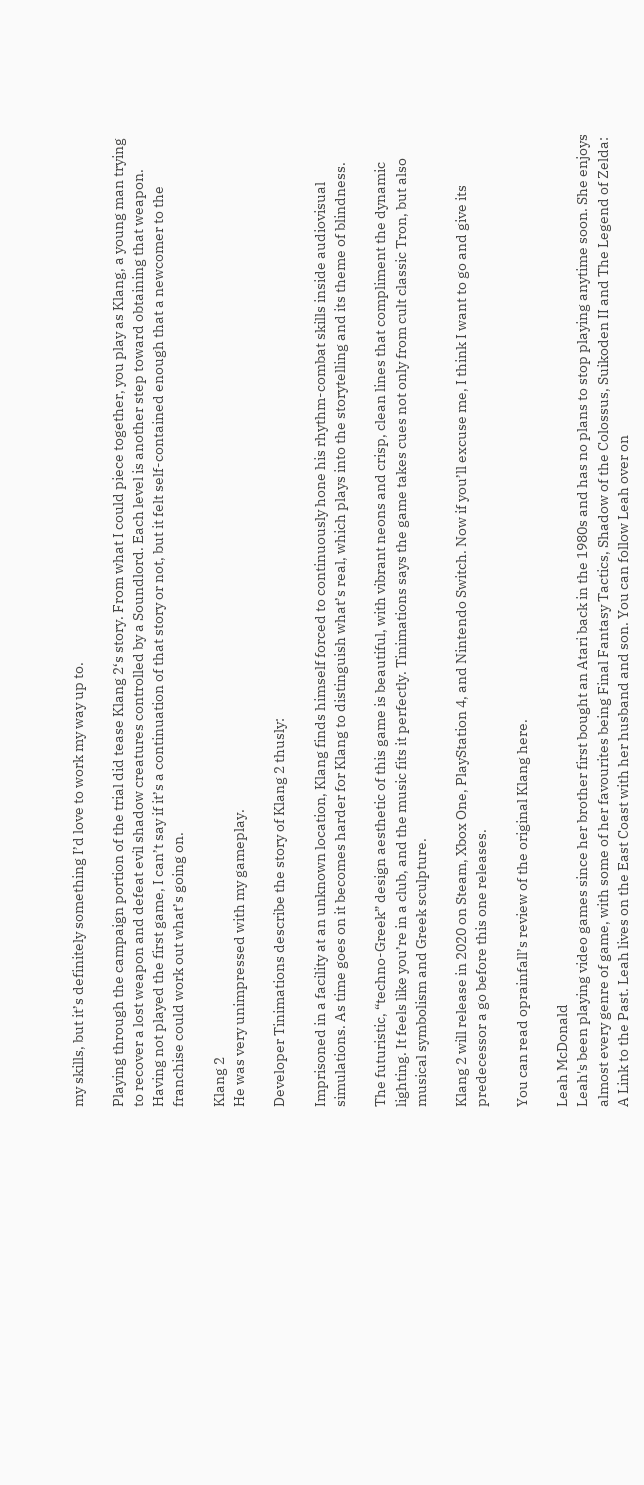my skills, but it’s definitely something I’d love to work my way up to.

Playing through the campaign portion of the trial did tease Klang 2‘s story. From what I could piece together, you play as Klang, a young man trying to recover a lost weapon and defeat evil shadow creatures controlled by a Soundlord. Each level is another step toward obtaining that weapon. Having not played the first game, I can’t say if it’s a continuation of that story or not, but it felt self-contained enough that a newcomer to the franchise could work out what’s going on.

Klang 2
He was very unimpressed with my gameplay.

Developer Tinimations describe the story of Klang 2 thusly:

Imprisoned in a facility at an unknown location, Klang finds himself forced to continuously hone his rhythm-combat skills inside audiovisual simulations. As time goes on it becomes harder for Klang to distinguish what’s real, which plays into the storytelling and its theme of blindness.

The futuristic, “techno-Greek” design aesthetic of this game is beautiful, with vibrant neons and crisp, clean lines that compliment the dynamic lighting. It feels like you’re in a club, and the music fits it perfectly. Tinimations says the game takes cues not only from cult classic Tron, but also musical symbolism and Greek sculpture.

Klang 2 will release in 2020 on Steam, Xbox One, PlayStation 4, and Nintendo Switch. Now if you’ll excuse me, I think I want to go and give its predecessor a go before this one releases.

You can read oprainfall’s review of the original Klang here.

Leah McDonald
Leah's been playing video games since her brother first bought an Atari back in the 1980s and has no plans to stop playing anytime soon. She enjoys almost every genre of game, with some of her favourites being Final Fantasy Tactics, Shadow of the Colossus, Suikoden II and The Legend of Zelda: A Link to the Past. Leah lives on the East Coast with her husband and son. You can follow Leah over on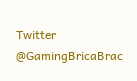Twitter @GamingBricaBrac